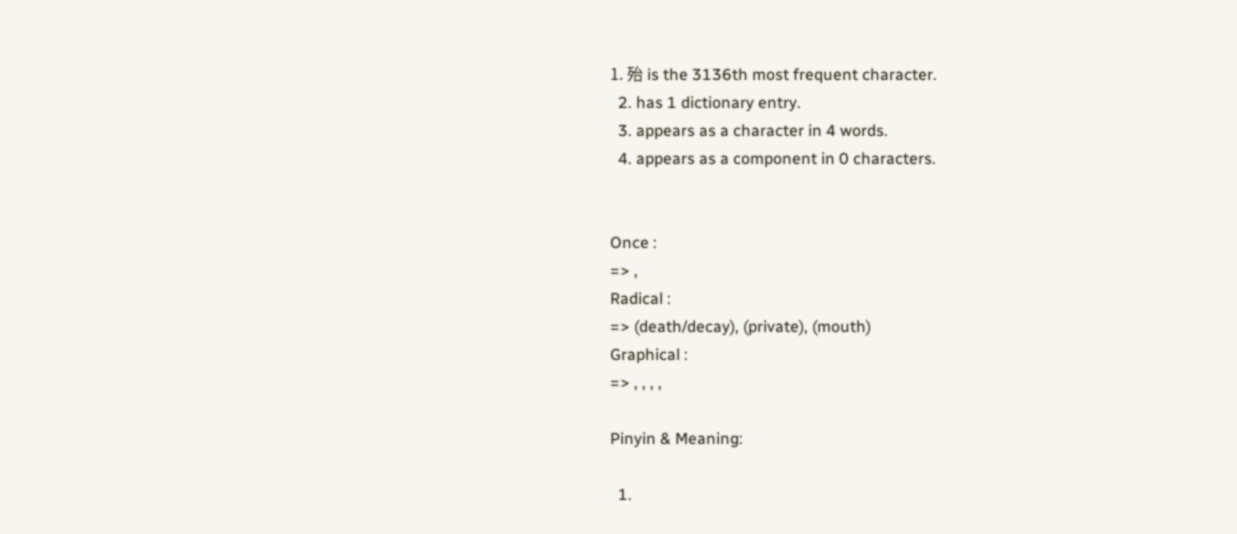1. 殆 is the 3136th most frequent character.
  2. has 1 dictionary entry.
  3. appears as a character in 4 words.
  4. appears as a component in 0 characters.


Once :
=> ,
Radical :
=> (death/decay), (private), (mouth)
Graphical :
=> , , , ,

Pinyin & Meaning:

  1.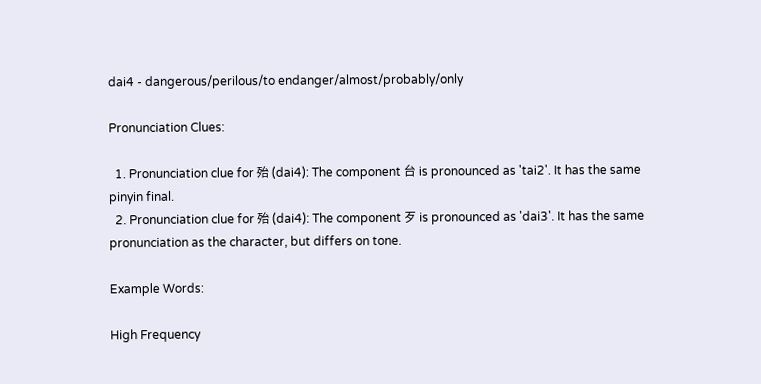dai4 - dangerous/perilous/to endanger/almost/probably/only

Pronunciation Clues:

  1. Pronunciation clue for 殆 (dai4): The component 台 is pronounced as 'tai2'. It has the same pinyin final.
  2. Pronunciation clue for 殆 (dai4): The component 歹 is pronounced as 'dai3'. It has the same pronunciation as the character, but differs on tone.

Example Words:

High Frequency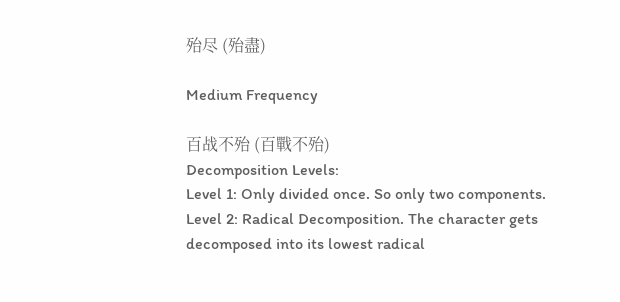殆尽 (殆盡)

Medium Frequency

百战不殆 (百戰不殆)
Decomposition Levels:
Level 1: Only divided once. So only two components.
Level 2: Radical Decomposition. The character gets decomposed into its lowest radical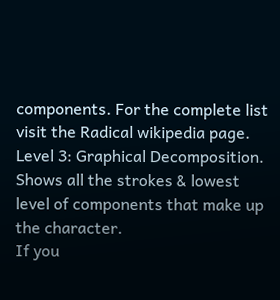components. For the complete list visit the Radical wikipedia page.
Level 3: Graphical Decomposition. Shows all the strokes & lowest level of components that make up the character.
If you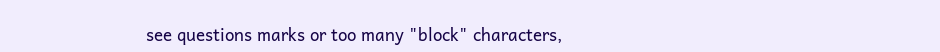see questions marks or too many "block" characters,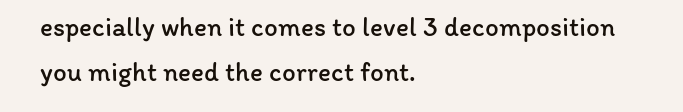especially when it comes to level 3 decomposition you might need the correct font.